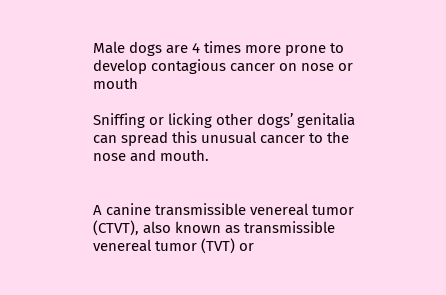Male dogs are 4 times more prone to develop contagious cancer on nose or mouth

Sniffing or licking other dogs’ genitalia can spread this unusual cancer to the nose and mouth.


A canine transmissible venereal tumor (CTVT), also known as transmissible venereal tumor (TVT) or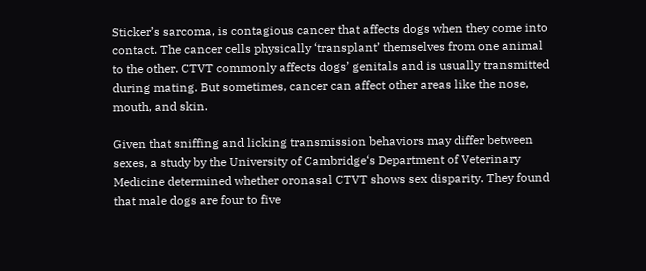Sticker’s sarcoma, is contagious cancer that affects dogs when they come into contact. The cancer cells physically ‘transplant’ themselves from one animal to the other. CTVT commonly affects dogs’ genitals and is usually transmitted during mating. But sometimes, cancer can affect other areas like the nose, mouth, and skin.

Given that sniffing and licking transmission behaviors may differ between sexes, a study by the University of Cambridge‘s Department of Veterinary Medicine determined whether oronasal CTVT shows sex disparity. They found that male dogs are four to five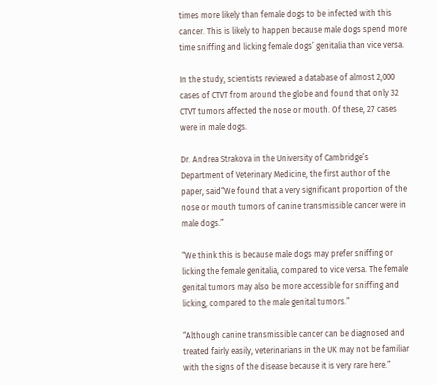times more likely than female dogs to be infected with this cancer. This is likely to happen because male dogs spend more time sniffing and licking female dogs’ genitalia than vice versa.

In the study, scientists reviewed a database of almost 2,000 cases of CTVT from around the globe and found that only 32 CTVT tumors affected the nose or mouth. Of these, 27 cases were in male dogs.

Dr. Andrea Strakova in the University of Cambridge’s Department of Veterinary Medicine, the first author of the paper, said“We found that a very significant proportion of the nose or mouth tumors of canine transmissible cancer were in male dogs.”

“We think this is because male dogs may prefer sniffing or licking the female genitalia, compared to vice versa. The female genital tumors may also be more accessible for sniffing and licking, compared to the male genital tumors.”

“Although canine transmissible cancer can be diagnosed and treated fairly easily, veterinarians in the UK may not be familiar with the signs of the disease because it is very rare here.”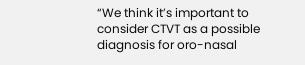“We think it’s important to consider CTVT as a possible diagnosis for oro-nasal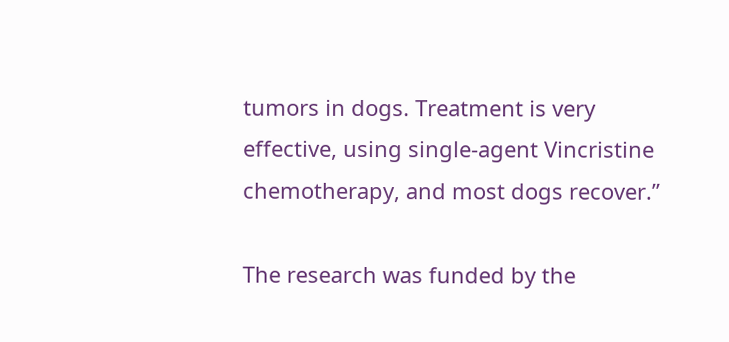tumors in dogs. Treatment is very effective, using single-agent Vincristine chemotherapy, and most dogs recover.”

The research was funded by the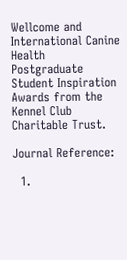Wellcome and International Canine Health Postgraduate Student Inspiration Awards from the Kennel Club Charitable Trust.

Journal Reference:

  1.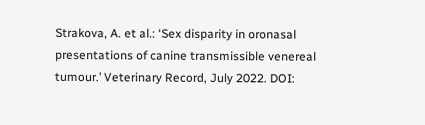Strakova, A. et al.: ‘Sex disparity in oronasal presentations of canine transmissible venereal tumour.’ Veterinary Record, July 2022. DOI: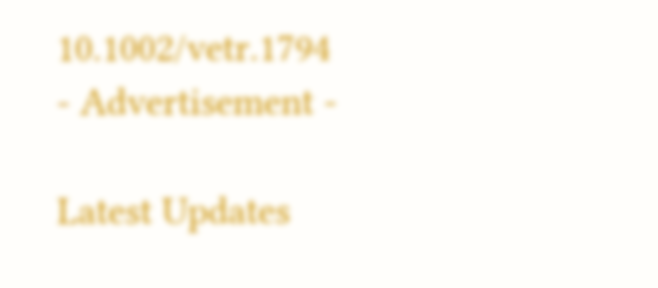10.1002/vetr.1794
- Advertisement -

Latest Updates